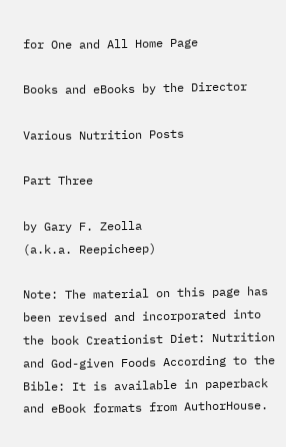for One and All Home Page

Books and eBooks by the Director

Various Nutrition Posts

Part Three

by Gary F. Zeolla
(a.k.a. Reepicheep)

Note: The material on this page has been revised and incorporated into the book Creationist Diet: Nutrition and God-given Foods According to the Bible: It is available in paperback and eBook formats from AuthorHouse.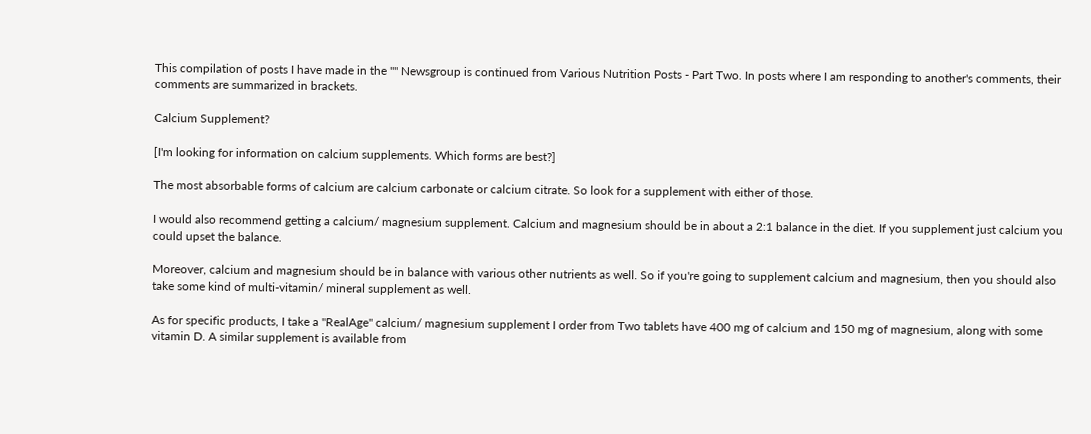This compilation of posts I have made in the "" Newsgroup is continued from Various Nutrition Posts - Part Two. In posts where I am responding to another's comments, their comments are summarized in brackets.

Calcium Supplement?

[I'm looking for information on calcium supplements. Which forms are best?]

The most absorbable forms of calcium are calcium carbonate or calcium citrate. So look for a supplement with either of those.

I would also recommend getting a calcium/ magnesium supplement. Calcium and magnesium should be in about a 2:1 balance in the diet. If you supplement just calcium you could upset the balance.

Moreover, calcium and magnesium should be in balance with various other nutrients as well. So if you're going to supplement calcium and magnesium, then you should also take some kind of multi-vitamin/ mineral supplement as well.

As for specific products, I take a "RealAge" calcium/ magnesium supplement I order from Two tablets have 400 mg of calcium and 150 mg of magnesium, along with some vitamin D. A similar supplement is available from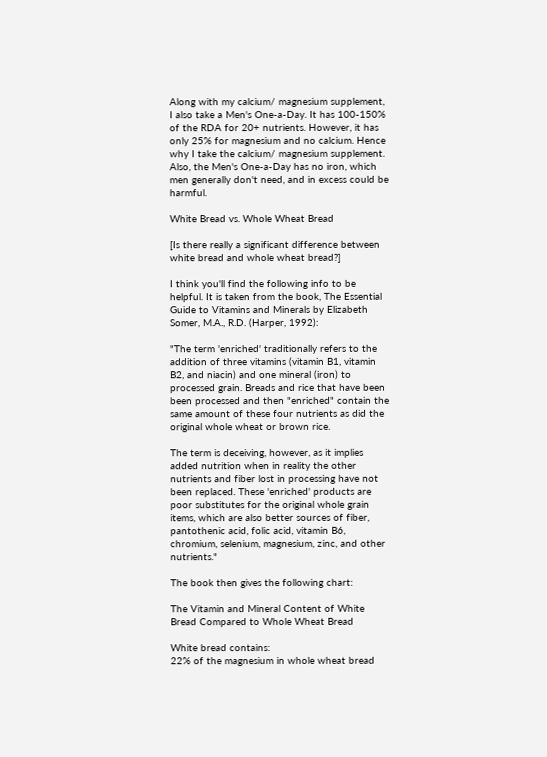Along with my calcium/ magnesium supplement, I also take a Men's One-a-Day. It has 100-150% of the RDA for 20+ nutrients. However, it has only 25% for magnesium and no calcium. Hence why I take the calcium/ magnesium supplement. Also, the Men's One-a-Day has no iron, which men generally don't need, and in excess could be harmful.

White Bread vs. Whole Wheat Bread

[Is there really a significant difference between white bread and whole wheat bread?]

I think you'll find the following info to be helpful. It is taken from the book, The Essential Guide to Vitamins and Minerals by Elizabeth Somer, M.A., R.D. (Harper, 1992):

"The term 'enriched' traditionally refers to the addition of three vitamins (vitamin B1, vitamin B2, and niacin) and one mineral (iron) to processed grain. Breads and rice that have been been processed and then "enriched" contain the same amount of these four nutrients as did the original whole wheat or brown rice.

The term is deceiving, however, as it implies added nutrition when in reality the other nutrients and fiber lost in processing have not been replaced. These 'enriched' products are poor substitutes for the original whole grain items, which are also better sources of fiber, pantothenic acid, folic acid, vitamin B6, chromium, selenium, magnesium, zinc, and other nutrients."

The book then gives the following chart:

The Vitamin and Mineral Content of White Bread Compared to Whole Wheat Bread

White bread contains:
22% of the magnesium in whole wheat bread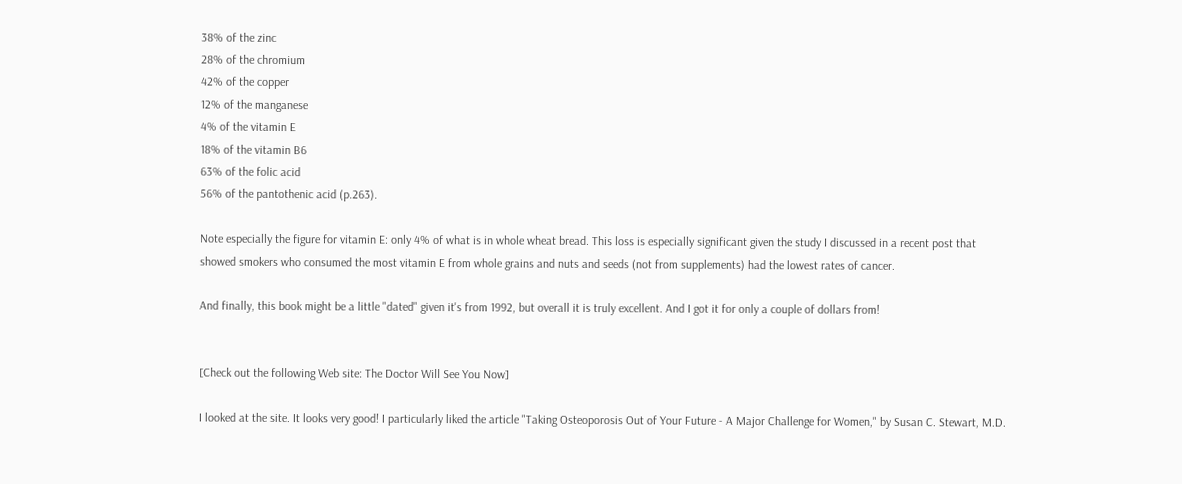38% of the zinc
28% of the chromium
42% of the copper
12% of the manganese
4% of the vitamin E
18% of the vitamin B6
63% of the folic acid
56% of the pantothenic acid (p.263).

Note especially the figure for vitamin E: only 4% of what is in whole wheat bread. This loss is especially significant given the study I discussed in a recent post that showed smokers who consumed the most vitamin E from whole grains and nuts and seeds (not from supplements) had the lowest rates of cancer.

And finally, this book might be a little "dated" given it's from 1992, but overall it is truly excellent. And I got it for only a couple of dollars from!


[Check out the following Web site: The Doctor Will See You Now]

I looked at the site. It looks very good! I particularly liked the article "Taking Osteoporosis Out of Your Future - A Major Challenge for Women," by Susan C. Stewart, M.D.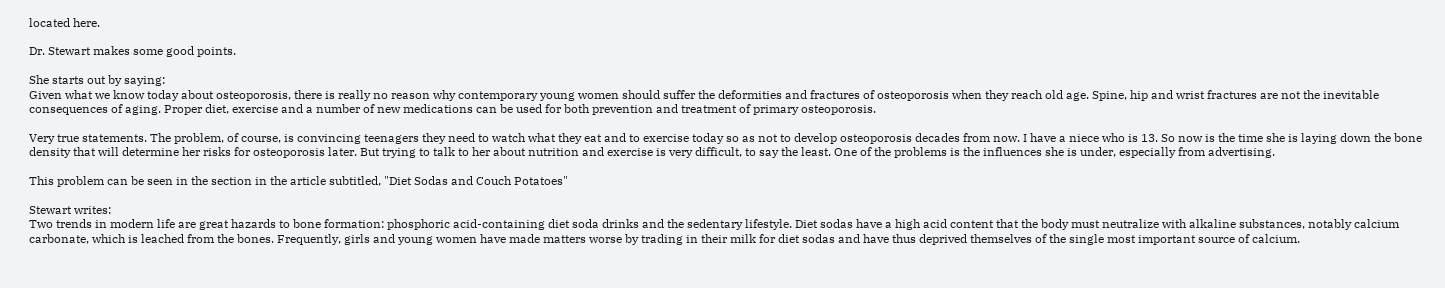located here.

Dr. Stewart makes some good points.

She starts out by saying:
Given what we know today about osteoporosis, there is really no reason why contemporary young women should suffer the deformities and fractures of osteoporosis when they reach old age. Spine, hip and wrist fractures are not the inevitable consequences of aging. Proper diet, exercise and a number of new medications can be used for both prevention and treatment of primary osteoporosis.

Very true statements. The problem, of course, is convincing teenagers they need to watch what they eat and to exercise today so as not to develop osteoporosis decades from now. I have a niece who is 13. So now is the time she is laying down the bone density that will determine her risks for osteoporosis later. But trying to talk to her about nutrition and exercise is very difficult, to say the least. One of the problems is the influences she is under, especially from advertising.

This problem can be seen in the section in the article subtitled, "Diet Sodas and Couch Potatoes"

Stewart writes:
Two trends in modern life are great hazards to bone formation: phosphoric acid-containing diet soda drinks and the sedentary lifestyle. Diet sodas have a high acid content that the body must neutralize with alkaline substances, notably calcium carbonate, which is leached from the bones. Frequently, girls and young women have made matters worse by trading in their milk for diet sodas and have thus deprived themselves of the single most important source of calcium.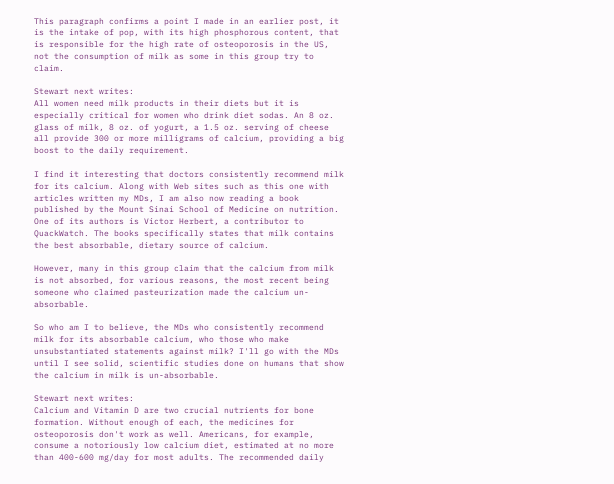This paragraph confirms a point I made in an earlier post, it is the intake of pop, with its high phosphorous content, that is responsible for the high rate of osteoporosis in the US, not the consumption of milk as some in this group try to claim.

Stewart next writes:
All women need milk products in their diets but it is especially critical for women who drink diet sodas. An 8 oz. glass of milk, 8 oz. of yogurt, a 1.5 oz. serving of cheese all provide 300 or more milligrams of calcium, providing a big boost to the daily requirement.

I find it interesting that doctors consistently recommend milk for its calcium. Along with Web sites such as this one with articles written my MDs, I am also now reading a book published by the Mount Sinai School of Medicine on nutrition. One of its authors is Victor Herbert, a contributor to QuackWatch. The books specifically states that milk contains the best absorbable, dietary source of calcium.

However, many in this group claim that the calcium from milk is not absorbed, for various reasons, the most recent being someone who claimed pasteurization made the calcium un-absorbable.

So who am I to believe, the MDs who consistently recommend milk for its absorbable calcium, who those who make unsubstantiated statements against milk? I'll go with the MDs until I see solid, scientific studies done on humans that show the calcium in milk is un-absorbable.

Stewart next writes:
Calcium and Vitamin D are two crucial nutrients for bone formation. Without enough of each, the medicines for osteoporosis don't work as well. Americans, for example, consume a notoriously low calcium diet, estimated at no more than 400-600 mg/day for most adults. The recommended daily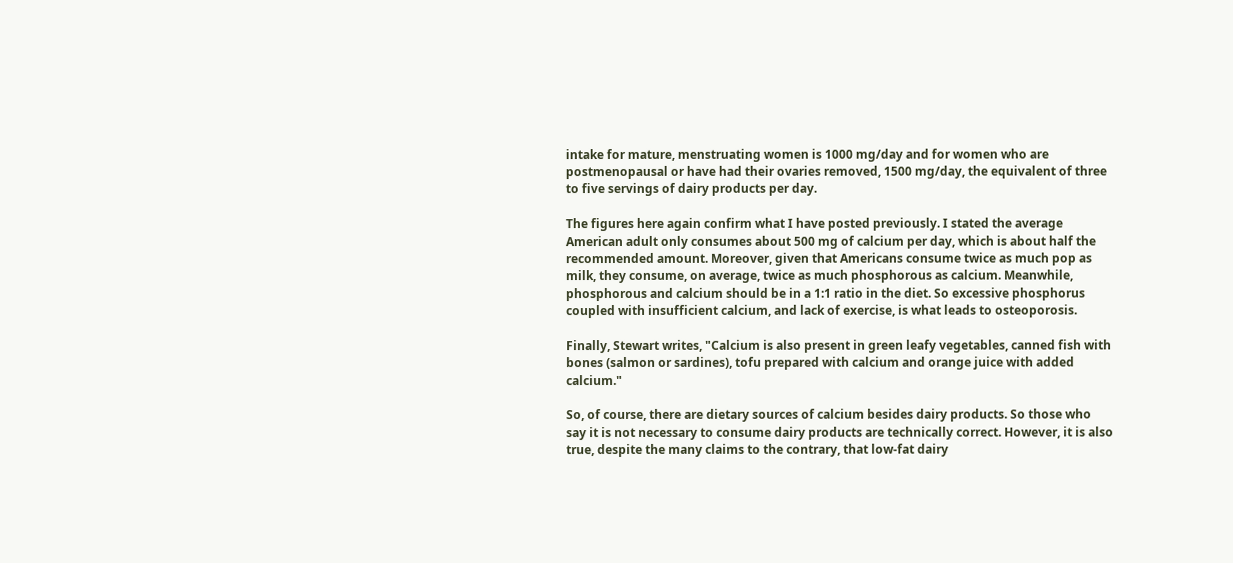intake for mature, menstruating women is 1000 mg/day and for women who are postmenopausal or have had their ovaries removed, 1500 mg/day, the equivalent of three to five servings of dairy products per day.

The figures here again confirm what I have posted previously. I stated the average American adult only consumes about 500 mg of calcium per day, which is about half the recommended amount. Moreover, given that Americans consume twice as much pop as milk, they consume, on average, twice as much phosphorous as calcium. Meanwhile, phosphorous and calcium should be in a 1:1 ratio in the diet. So excessive phosphorus coupled with insufficient calcium, and lack of exercise, is what leads to osteoporosis.

Finally, Stewart writes, "Calcium is also present in green leafy vegetables, canned fish with bones (salmon or sardines), tofu prepared with calcium and orange juice with added calcium."

So, of course, there are dietary sources of calcium besides dairy products. So those who say it is not necessary to consume dairy products are technically correct. However, it is also true, despite the many claims to the contrary, that low-fat dairy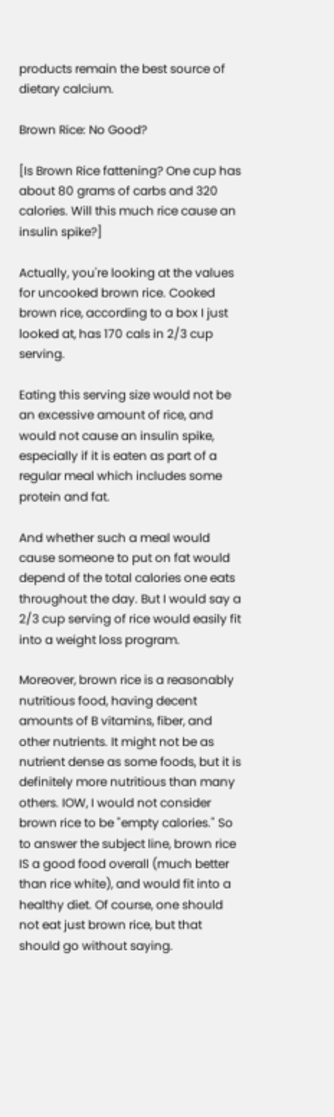products remain the best source of dietary calcium.

Brown Rice: No Good?

[Is Brown Rice fattening? One cup has about 80 grams of carbs and 320 calories. Will this much rice cause an insulin spike?]

Actually, you're looking at the values for uncooked brown rice. Cooked brown rice, according to a box I just looked at, has 170 cals in 2/3 cup serving.

Eating this serving size would not be an excessive amount of rice, and would not cause an insulin spike, especially if it is eaten as part of a regular meal which includes some protein and fat.

And whether such a meal would cause someone to put on fat would depend of the total calories one eats throughout the day. But I would say a 2/3 cup serving of rice would easily fit into a weight loss program.

Moreover, brown rice is a reasonably nutritious food, having decent amounts of B vitamins, fiber, and other nutrients. It might not be as nutrient dense as some foods, but it is definitely more nutritious than many others. IOW, I would not consider brown rice to be "empty calories." So to answer the subject line, brown rice IS a good food overall (much better than rice white), and would fit into a healthy diet. Of course, one should not eat just brown rice, but that should go without saying.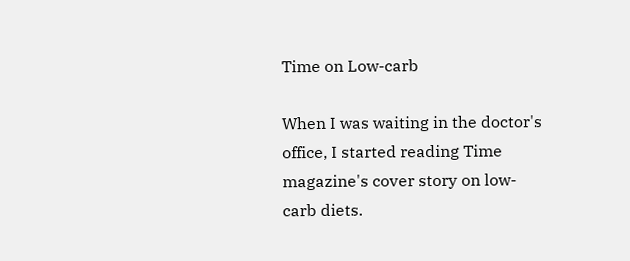Time on Low-carb

When I was waiting in the doctor's office, I started reading Time magazine's cover story on low-carb diets.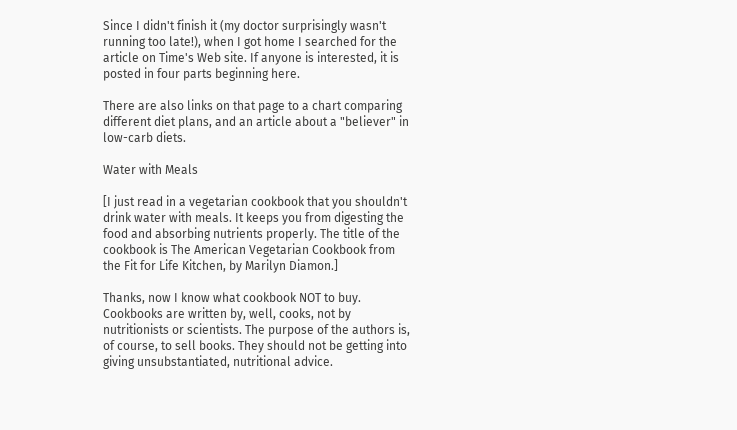Since I didn't finish it (my doctor surprisingly wasn't running too late!), when I got home I searched for the article on Time's Web site. If anyone is interested, it is posted in four parts beginning here.

There are also links on that page to a chart comparing different diet plans, and an article about a "believer" in low-carb diets.

Water with Meals

[I just read in a vegetarian cookbook that you shouldn't drink water with meals. It keeps you from digesting the food and absorbing nutrients properly. The title of the cookbook is The American Vegetarian Cookbook from the Fit for Life Kitchen, by Marilyn Diamon.]

Thanks, now I know what cookbook NOT to buy. Cookbooks are written by, well, cooks, not by nutritionists or scientists. The purpose of the authors is, of course, to sell books. They should not be getting into giving unsubstantiated, nutritional advice.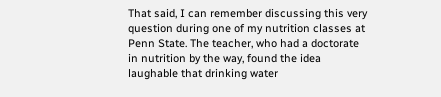That said, I can remember discussing this very question during one of my nutrition classes at Penn State. The teacher, who had a doctorate in nutrition by the way, found the idea laughable that drinking water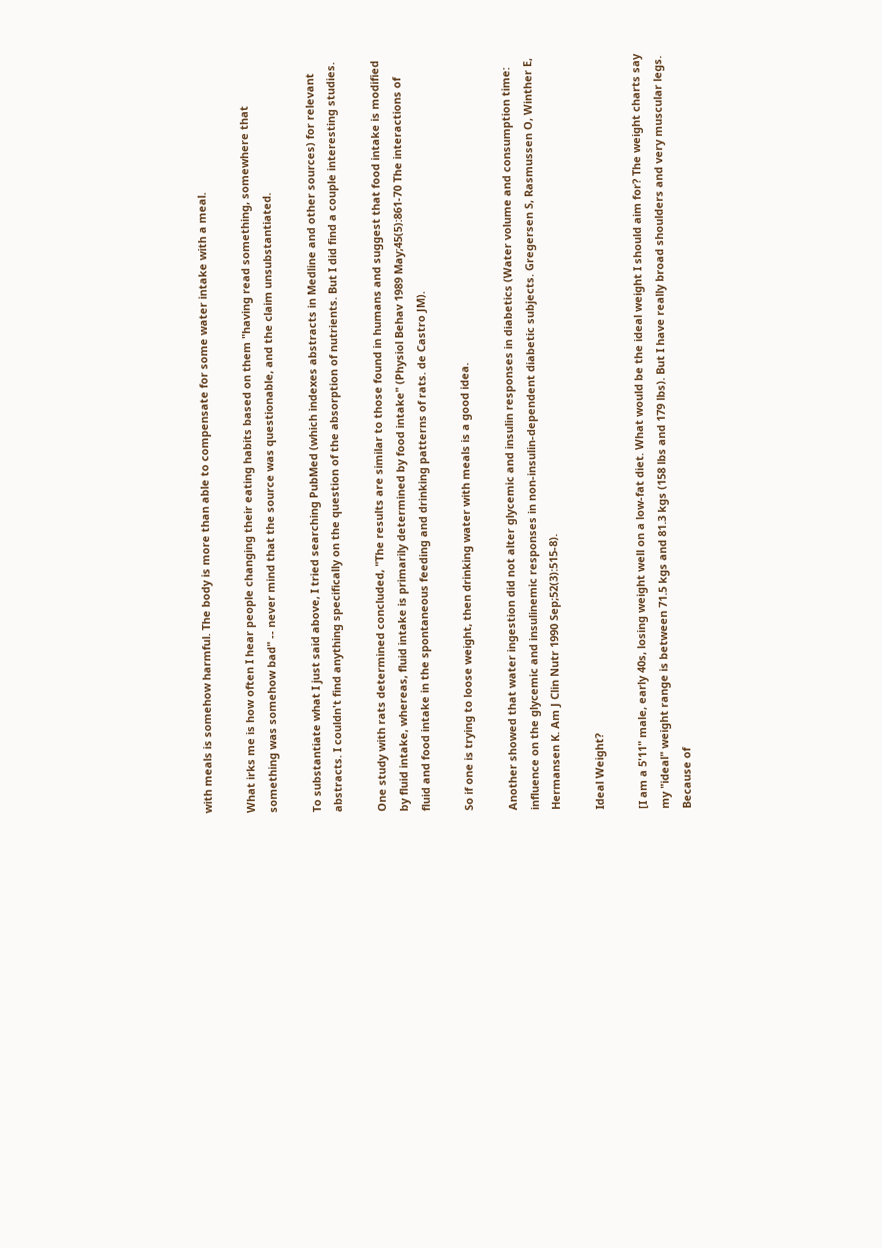with meals is somehow harmful. The body is more than able to compensate for some water intake with a meal.

What irks me is how often I hear people changing their eating habits based on them "having read something, somewhere that something was somehow bad" -- never mind that the source was questionable, and the claim unsubstantiated.

To substantiate what I just said above, I tried searching PubMed (which indexes abstracts in Medline and other sources) for relevant abstracts. I couldn't find anything specifically on the question of the absorption of nutrients. But I did find a couple interesting studies.

One study with rats determined concluded, "The results are similar to those found in humans and suggest that food intake is modified by fluid intake, whereas, fluid intake is primarily determined by food intake" (Physiol Behav 1989 May;45(5):861-70 The interactions of fluid and food intake in the spontaneous feeding and drinking patterns of rats. de Castro JM).

So if one is trying to loose weight, then drinking water with meals is a good idea.

Another showed that water ingestion did not alter glycemic and insulin responses in diabetics (Water volume and consumption time: influence on the glycemic and insulinemic responses in non-insulin-dependent diabetic subjects. Gregersen S, Rasmussen O, Winther E, Hermansen K. Am J Clin Nutr 1990 Sep;52(3):515-8).

Ideal Weight?

[I am a 5'11" male, early 40s, losing weight well on a low-fat diet. What would be the ideal weight I should aim for? The weight charts say my "ideal" weight range is between 71.5 kgs and 81.3 kgs (158 lbs and 179 lbs). But I have really broad shoulders and very muscular legs. Because of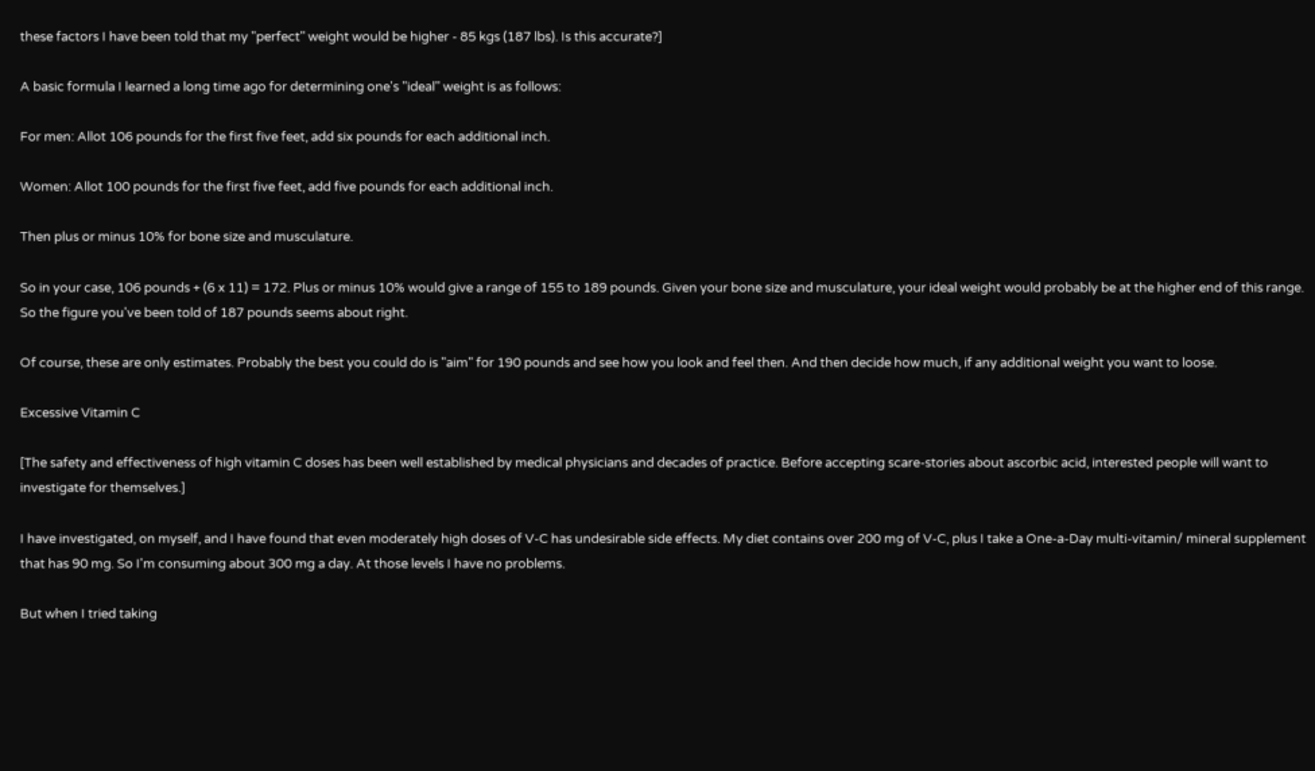these factors I have been told that my "perfect" weight would be higher - 85 kgs (187 lbs). Is this accurate?]

A basic formula I learned a long time ago for determining one's "ideal" weight is as follows:

For men: Allot 106 pounds for the first five feet, add six pounds for each additional inch.

Women: Allot 100 pounds for the first five feet, add five pounds for each additional inch.

Then plus or minus 10% for bone size and musculature.

So in your case, 106 pounds + (6 x 11) = 172. Plus or minus 10% would give a range of 155 to 189 pounds. Given your bone size and musculature, your ideal weight would probably be at the higher end of this range. So the figure you've been told of 187 pounds seems about right.

Of course, these are only estimates. Probably the best you could do is "aim" for 190 pounds and see how you look and feel then. And then decide how much, if any additional weight you want to loose.

Excessive Vitamin C

[The safety and effectiveness of high vitamin C doses has been well established by medical physicians and decades of practice. Before accepting scare-stories about ascorbic acid, interested people will want to investigate for themselves.]

I have investigated, on myself, and I have found that even moderately high doses of V-C has undesirable side effects. My diet contains over 200 mg of V-C, plus I take a One-a-Day multi-vitamin/ mineral supplement that has 90 mg. So I'm consuming about 300 mg a day. At those levels I have no problems.

But when I tried taking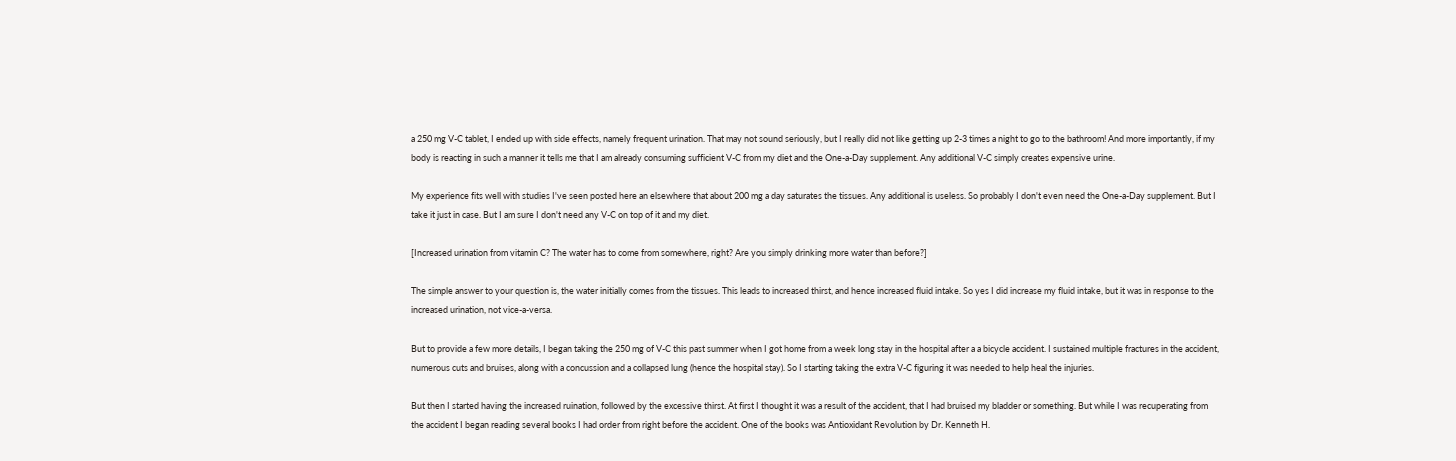a 250 mg V-C tablet, I ended up with side effects, namely frequent urination. That may not sound seriously, but I really did not like getting up 2-3 times a night to go to the bathroom! And more importantly, if my body is reacting in such a manner it tells me that I am already consuming sufficient V-C from my diet and the One-a-Day supplement. Any additional V-C simply creates expensive urine.

My experience fits well with studies I've seen posted here an elsewhere that about 200 mg a day saturates the tissues. Any additional is useless. So probably I don't even need the One-a-Day supplement. But I take it just in case. But I am sure I don't need any V-C on top of it and my diet.

[Increased urination from vitamin C? The water has to come from somewhere, right? Are you simply drinking more water than before?]

The simple answer to your question is, the water initially comes from the tissues. This leads to increased thirst, and hence increased fluid intake. So yes I did increase my fluid intake, but it was in response to the increased urination, not vice-a-versa.

But to provide a few more details, I began taking the 250 mg of V-C this past summer when I got home from a week long stay in the hospital after a a bicycle accident. I sustained multiple fractures in the accident, numerous cuts and bruises, along with a concussion and a collapsed lung (hence the hospital stay). So I starting taking the extra V-C figuring it was needed to help heal the injuries.

But then I started having the increased ruination, followed by the excessive thirst. At first I thought it was a result of the accident, that I had bruised my bladder or something. But while I was recuperating from the accident I began reading several books I had order from right before the accident. One of the books was Antioxidant Revolution by Dr. Kenneth H.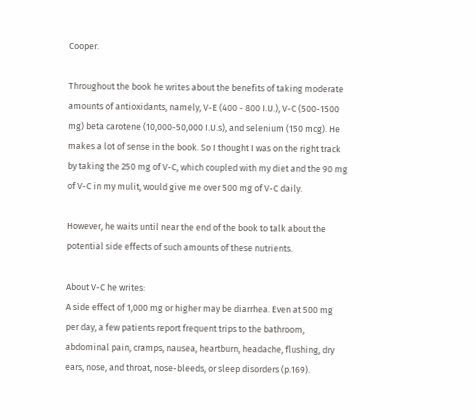Cooper.

Throughout the book he writes about the benefits of taking moderate amounts of antioxidants, namely, V-E (400 - 800 I.U.), V-C (500-1500 mg) beta carotene (10,000-50,000 I.U.s), and selenium (150 mcg). He makes a lot of sense in the book. So I thought I was on the right track by taking the 250 mg of V-C, which coupled with my diet and the 90 mg of V-C in my mulit, would give me over 500 mg of V-C daily.

However, he waits until near the end of the book to talk about the potential side effects of such amounts of these nutrients.

About V-C he writes:
A side effect of 1,000 mg or higher may be diarrhea. Even at 500 mg per day, a few patients report frequent trips to the bathroom, abdominal pain, cramps, nausea, heartburn, headache, flushing, dry ears, nose, and throat, nose-bleeds, or sleep disorders (p.169).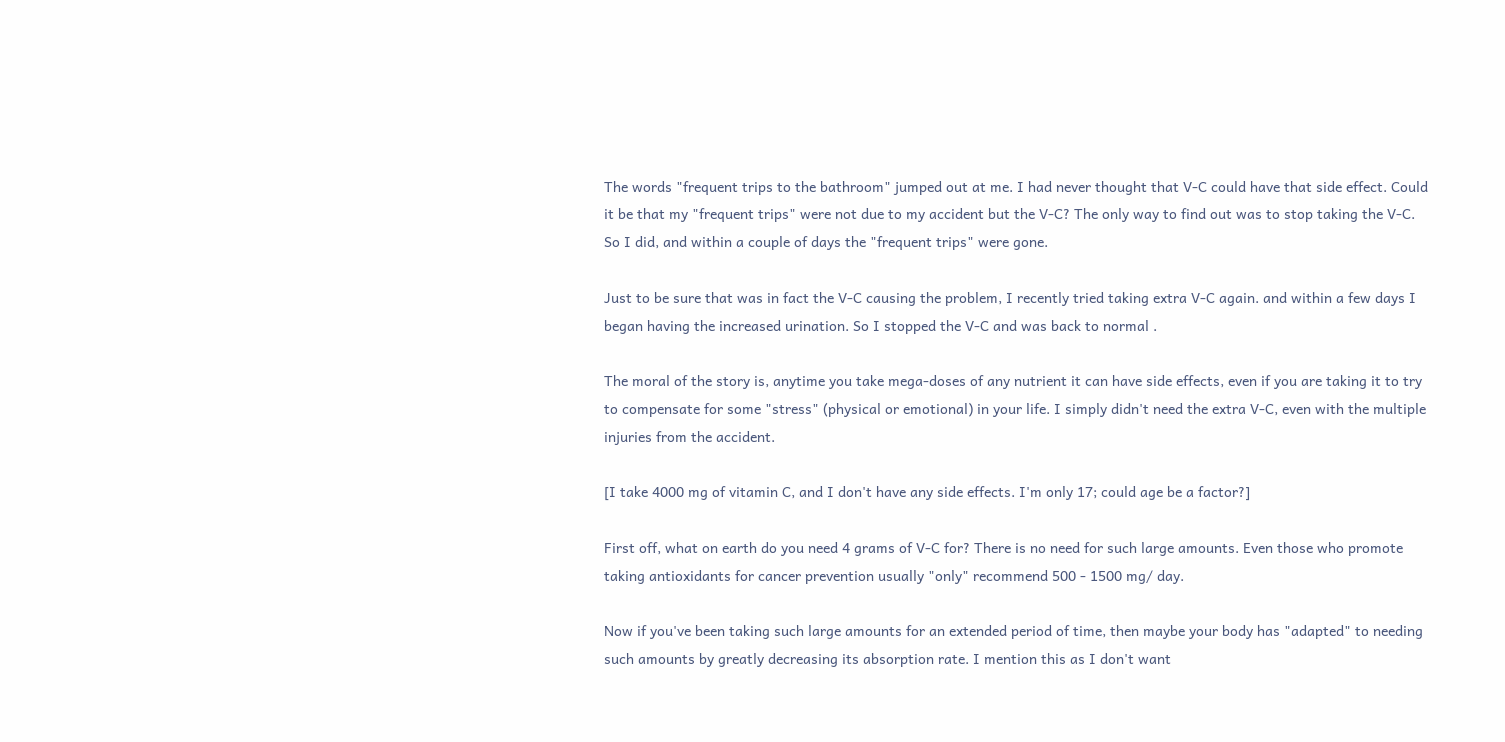The words "frequent trips to the bathroom" jumped out at me. I had never thought that V-C could have that side effect. Could it be that my "frequent trips" were not due to my accident but the V-C? The only way to find out was to stop taking the V-C. So I did, and within a couple of days the "frequent trips" were gone.

Just to be sure that was in fact the V-C causing the problem, I recently tried taking extra V-C again. and within a few days I began having the increased urination. So I stopped the V-C and was back to normal .

The moral of the story is, anytime you take mega-doses of any nutrient it can have side effects, even if you are taking it to try to compensate for some "stress" (physical or emotional) in your life. I simply didn't need the extra V-C, even with the multiple injuries from the accident.

[I take 4000 mg of vitamin C, and I don't have any side effects. I'm only 17; could age be a factor?]

First off, what on earth do you need 4 grams of V-C for? There is no need for such large amounts. Even those who promote taking antioxidants for cancer prevention usually "only" recommend 500 - 1500 mg/ day.

Now if you've been taking such large amounts for an extended period of time, then maybe your body has "adapted" to needing such amounts by greatly decreasing its absorption rate. I mention this as I don't want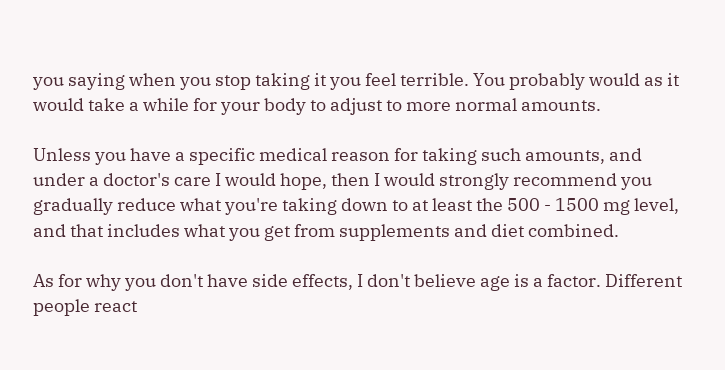you saying when you stop taking it you feel terrible. You probably would as it would take a while for your body to adjust to more normal amounts.

Unless you have a specific medical reason for taking such amounts, and under a doctor's care I would hope, then I would strongly recommend you gradually reduce what you're taking down to at least the 500 - 1500 mg level, and that includes what you get from supplements and diet combined.

As for why you don't have side effects, I don't believe age is a factor. Different people react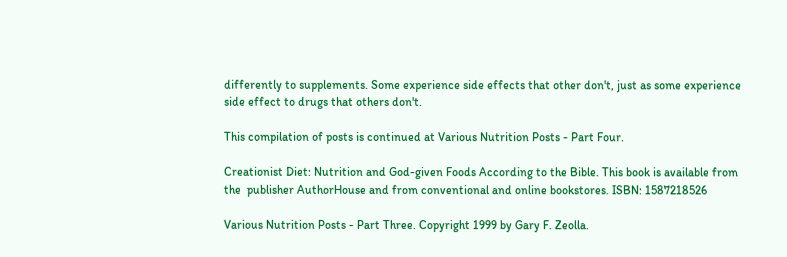differently to supplements. Some experience side effects that other don't, just as some experience side effect to drugs that others don't.

This compilation of posts is continued at Various Nutrition Posts - Part Four.

Creationist Diet: Nutrition and God-given Foods According to the Bible. This book is available from the  publisher AuthorHouse and from conventional and online bookstores. ISBN: 1587218526

Various Nutrition Posts - Part Three. Copyright 1999 by Gary F. Zeolla.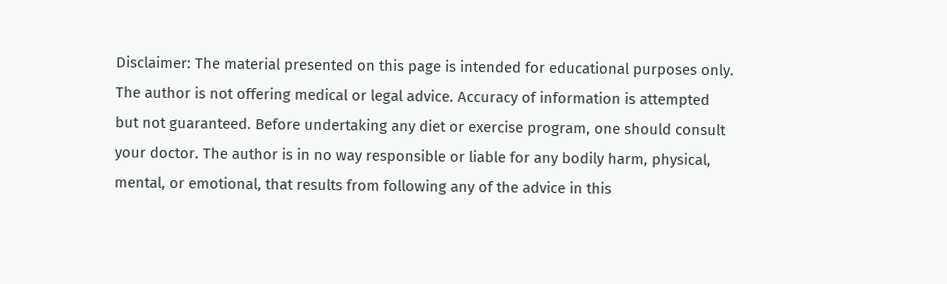Disclaimer: The material presented on this page is intended for educational purposes only. The author is not offering medical or legal advice. Accuracy of information is attempted but not guaranteed. Before undertaking any diet or exercise program, one should consult your doctor. The author is in no way responsible or liable for any bodily harm, physical, mental, or emotional, that results from following any of the advice in this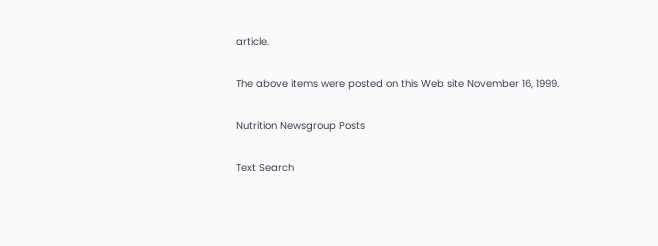article.

The above items were posted on this Web site November 16, 1999.

Nutrition Newsgroup Posts

Text Search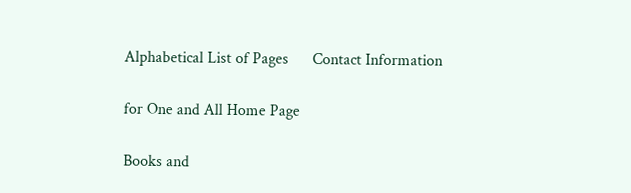Alphabetical List of Pages      Contact Information

for One and All Home Page

Books and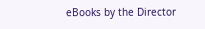eBooks by the Director